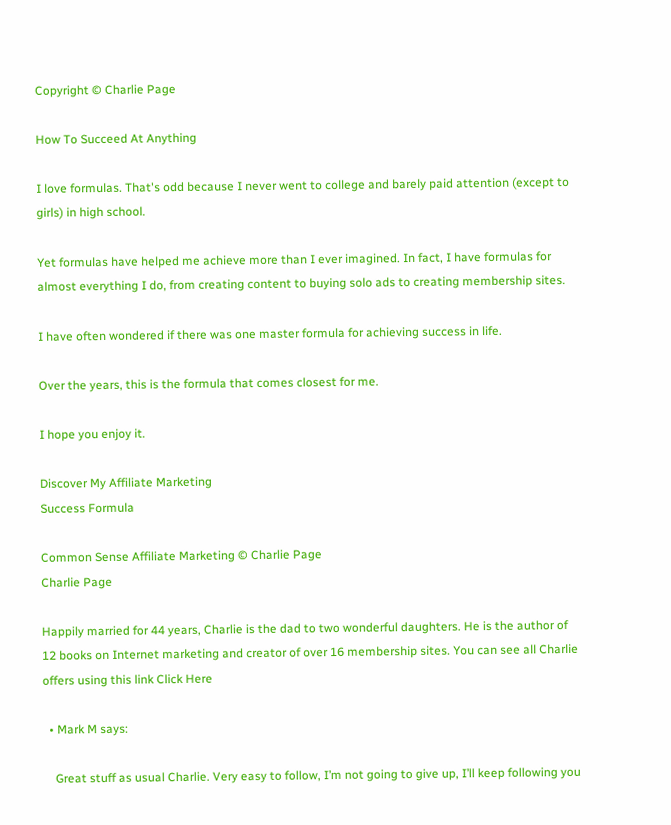Copyright © Charlie Page

How To Succeed At Anything

I love formulas. That's odd because I never went to college and barely paid attention (except to girls) in high school.

Yet formulas have helped me achieve more than I ever imagined. In fact, I have formulas for almost everything I do, from creating content to buying solo ads to creating membership sites.

I have often wondered if there was one master formula for achieving success in life.

Over the years, this is the formula that comes closest for me.

I hope you enjoy it.

Discover My Affiliate Marketing
Success Formula

Common Sense Affiliate Marketing © Charlie Page
Charlie Page

Happily married for 44 years, Charlie is the dad to two wonderful daughters. He is the author of 12 books on Internet marketing and creator of over 16 membership sites. You can see all Charlie offers using this link Click Here

  • Mark M says:

    Great stuff as usual Charlie. Very easy to follow, I’m not going to give up, I’ll keep following you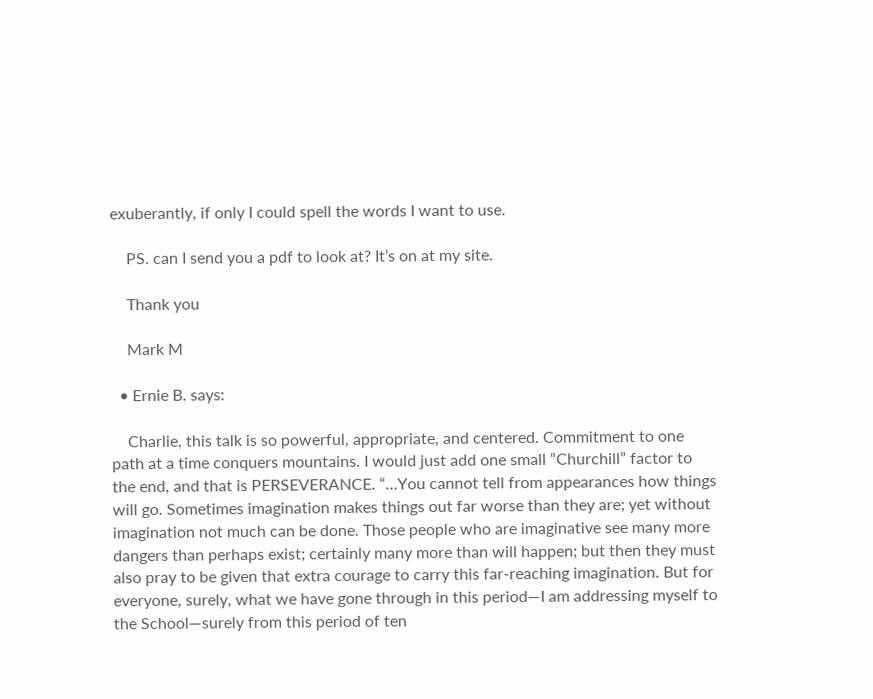exuberantly, if only I could spell the words I want to use.

    PS. can I send you a pdf to look at? It’s on at my site.

    Thank you

    Mark M

  • Ernie B. says:

    Charlie, this talk is so powerful, appropriate, and centered. Commitment to one path at a time conquers mountains. I would just add one small “Churchill” factor to the end, and that is PERSEVERANCE. “…You cannot tell from appearances how things will go. Sometimes imagination makes things out far worse than they are; yet without imagination not much can be done. Those people who are imaginative see many more dangers than perhaps exist; certainly many more than will happen; but then they must also pray to be given that extra courage to carry this far-reaching imagination. But for everyone, surely, what we have gone through in this period—I am addressing myself to the School—surely from this period of ten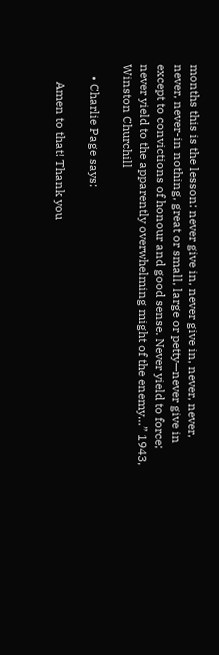months this is the lesson: never give in, never give in, never, never, never, never-in nothing, great or small, large or petty—never give in except to convictions of honour and good sense. Never yield to force; never yield to the apparently overwhelming might of the enemy…” 1943, Winston Churchill

    • Charlie Page says:

      Amen to that! Thank you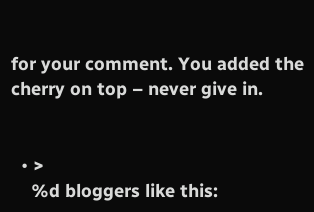for your comment. You added the cherry on top – never give in.


  • >
    %d bloggers like this: